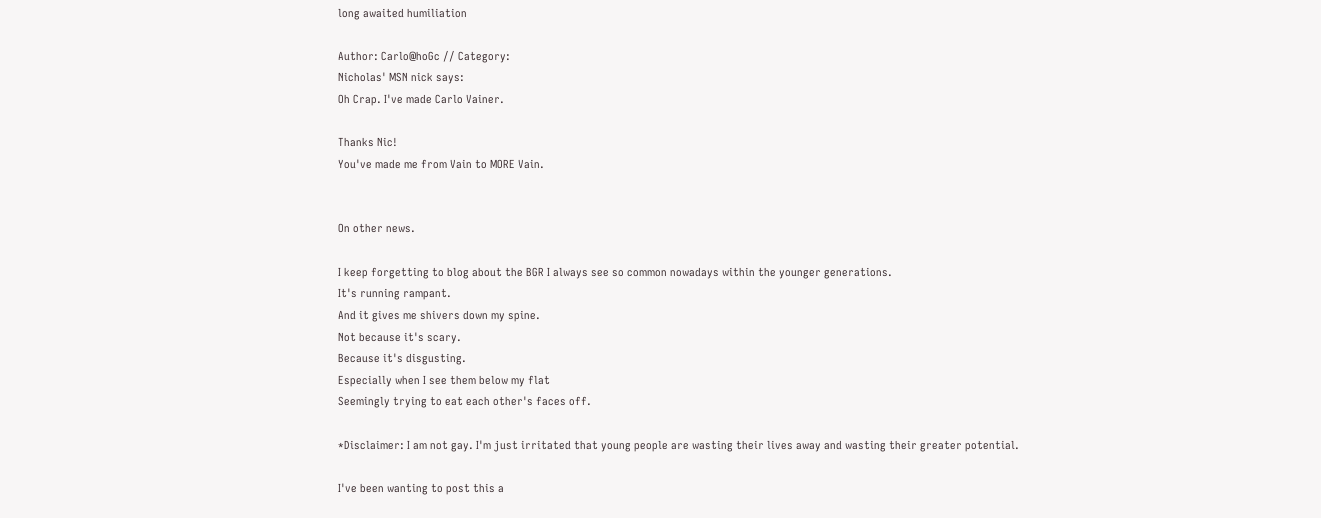long awaited humiliation

Author: Carlo@hoGc // Category:
Nicholas' MSN nick says:
Oh Crap. I've made Carlo Vainer.

Thanks Nic!
You've made me from Vain to MORE Vain.


On other news.

I keep forgetting to blog about the BGR I always see so common nowadays within the younger generations.
It's running rampant.
And it gives me shivers down my spine.
Not because it's scary.
Because it's disgusting.
Especially when I see them below my flat
Seemingly trying to eat each other's faces off.

*Disclaimer: I am not gay. I'm just irritated that young people are wasting their lives away and wasting their greater potential.

I've been wanting to post this a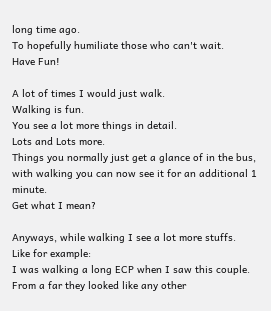long time ago.
To hopefully humiliate those who can't wait.
Have Fun!

A lot of times I would just walk.
Walking is fun.
You see a lot more things in detail.
Lots and Lots more.
Things you normally just get a glance of in the bus,
with walking you can now see it for an additional 1 minute.
Get what I mean?

Anyways, while walking I see a lot more stuffs.
Like for example:
I was walking a long ECP when I saw this couple.
From a far they looked like any other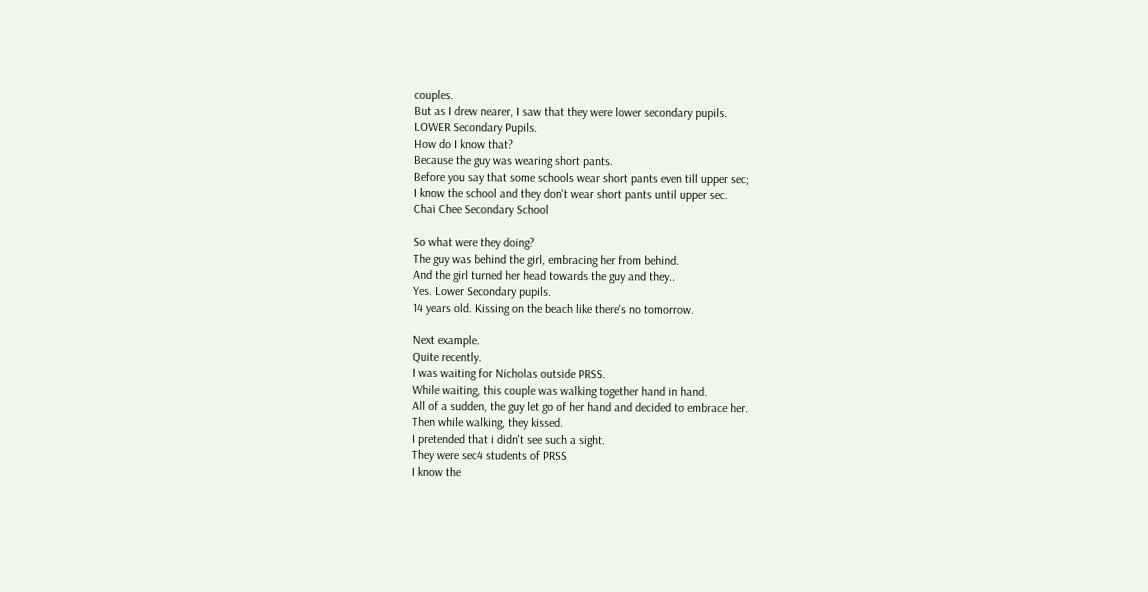couples.
But as I drew nearer, I saw that they were lower secondary pupils.
LOWER Secondary Pupils.
How do I know that?
Because the guy was wearing short pants.
Before you say that some schools wear short pants even till upper sec;
I know the school and they don't wear short pants until upper sec.
Chai Chee Secondary School

So what were they doing?
The guy was behind the girl, embracing her from behind.
And the girl turned her head towards the guy and they..
Yes. Lower Secondary pupils.
14 years old. Kissing on the beach like there's no tomorrow.

Next example.
Quite recently.
I was waiting for Nicholas outside PRSS.
While waiting, this couple was walking together hand in hand.
All of a sudden, the guy let go of her hand and decided to embrace her.
Then while walking, they kissed.
I pretended that i didn't see such a sight.
They were sec4 students of PRSS
I know the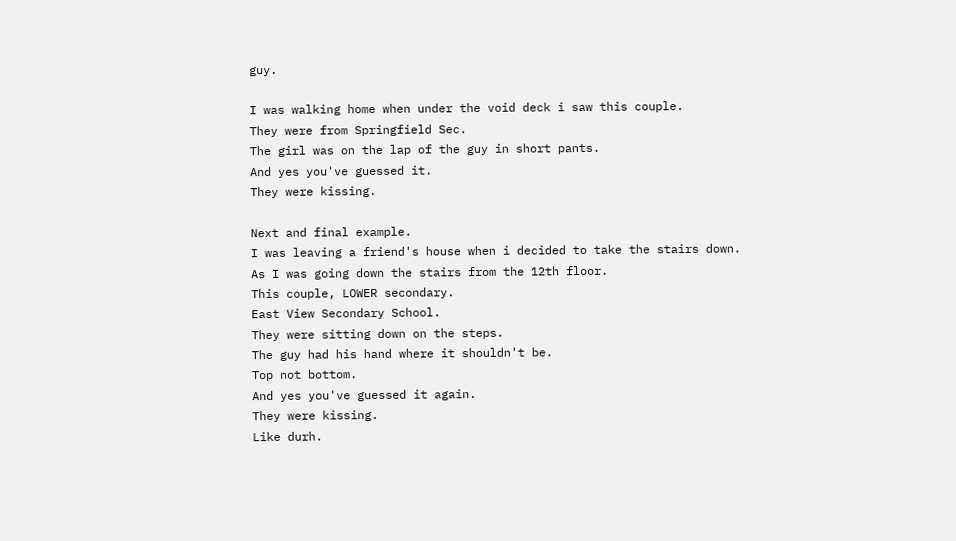guy.

I was walking home when under the void deck i saw this couple.
They were from Springfield Sec.
The girl was on the lap of the guy in short pants.
And yes you've guessed it.
They were kissing.

Next and final example.
I was leaving a friend's house when i decided to take the stairs down.
As I was going down the stairs from the 12th floor.
This couple, LOWER secondary.
East View Secondary School.
They were sitting down on the steps.
The guy had his hand where it shouldn't be.
Top not bottom.
And yes you've guessed it again.
They were kissing.
Like durh.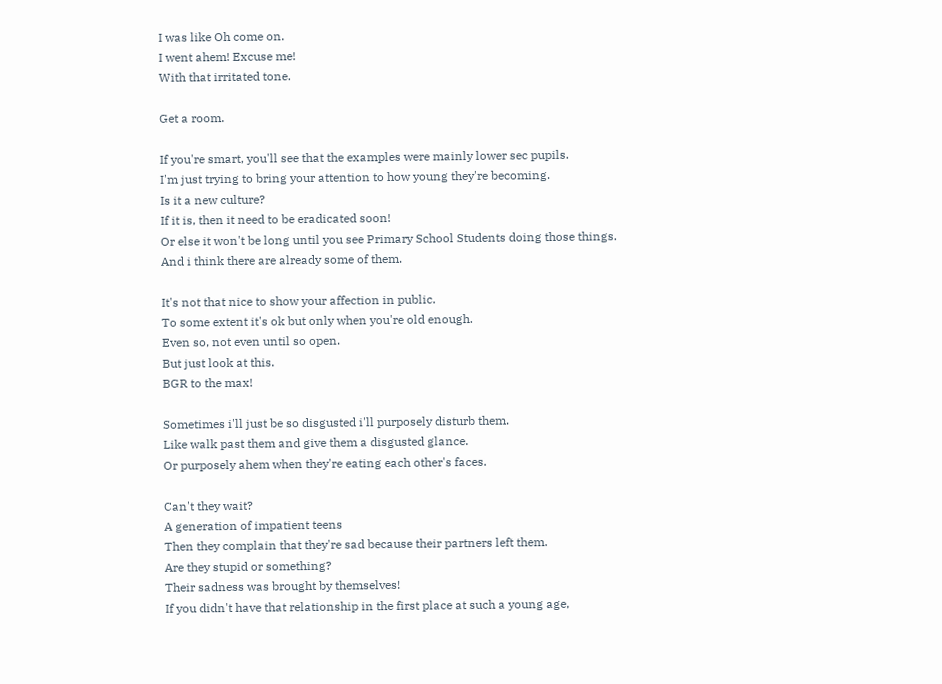I was like Oh come on.
I went ahem! Excuse me!
With that irritated tone.

Get a room.

If you're smart, you'll see that the examples were mainly lower sec pupils.
I'm just trying to bring your attention to how young they're becoming.
Is it a new culture?
If it is, then it need to be eradicated soon!
Or else it won't be long until you see Primary School Students doing those things.
And i think there are already some of them.

It's not that nice to show your affection in public.
To some extent it's ok but only when you're old enough.
Even so, not even until so open.
But just look at this.
BGR to the max!

Sometimes i'll just be so disgusted i'll purposely disturb them.
Like walk past them and give them a disgusted glance.
Or purposely ahem when they're eating each other's faces.

Can't they wait?
A generation of impatient teens
Then they complain that they're sad because their partners left them.
Are they stupid or something?
Their sadness was brought by themselves!
If you didn't have that relationship in the first place at such a young age,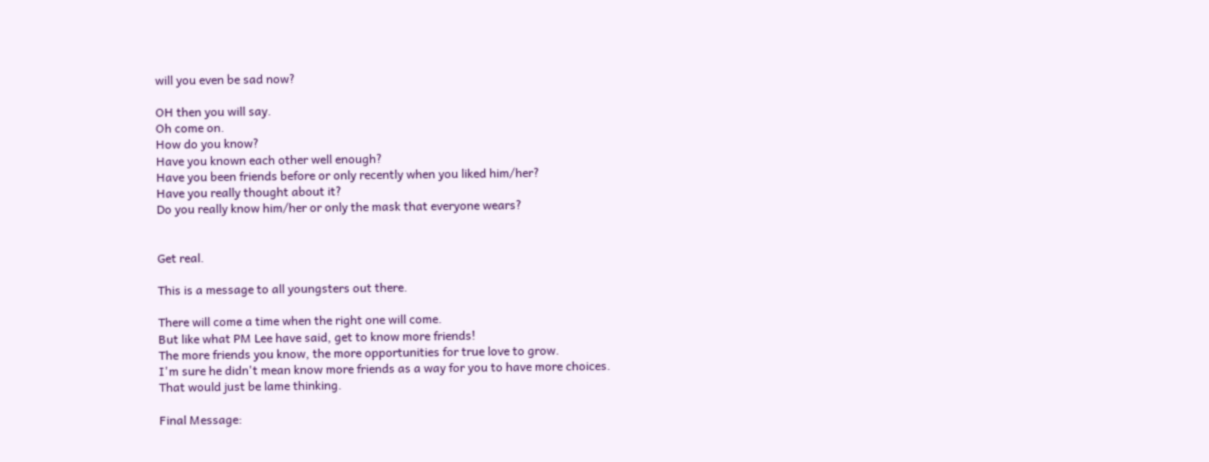will you even be sad now?

OH then you will say.
Oh come on.
How do you know?
Have you known each other well enough?
Have you been friends before or only recently when you liked him/her?
Have you really thought about it?
Do you really know him/her or only the mask that everyone wears?


Get real.

This is a message to all youngsters out there.

There will come a time when the right one will come.
But like what PM Lee have said, get to know more friends!
The more friends you know, the more opportunities for true love to grow.
I'm sure he didn't mean know more friends as a way for you to have more choices.
That would just be lame thinking.

Final Message: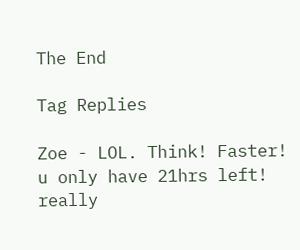The End

Tag Replies

Zoe - LOL. Think! Faster! u only have 21hrs left! really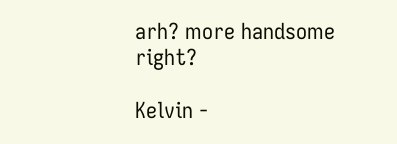arh? more handsome right?

Kelvin -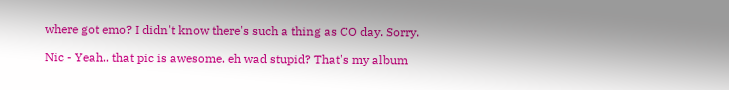where got emo? I didn't know there's such a thing as CO day. Sorry.

Nic - Yeah.. that pic is awesome. eh wad stupid? That's my album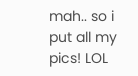mah.. so i put all my pics! LOL